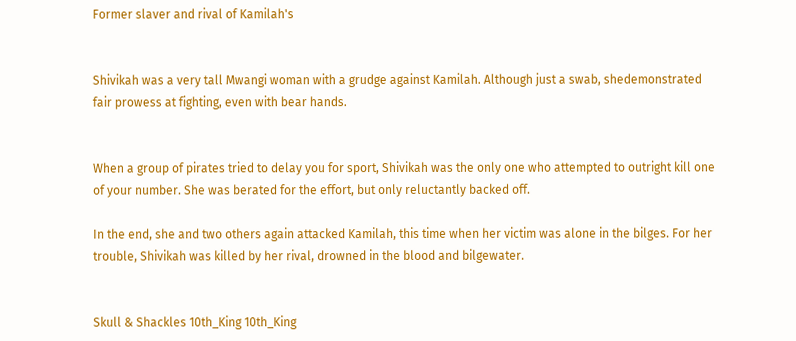Former slaver and rival of Kamilah's


Shivikah was a very tall Mwangi woman with a grudge against Kamilah. Although just a swab, shedemonstrated fair prowess at fighting, even with bear hands.


When a group of pirates tried to delay you for sport, Shivikah was the only one who attempted to outright kill one of your number. She was berated for the effort, but only reluctantly backed off.

In the end, she and two others again attacked Kamilah, this time when her victim was alone in the bilges. For her trouble, Shivikah was killed by her rival, drowned in the blood and bilgewater.


Skull & Shackles 10th_King 10th_King